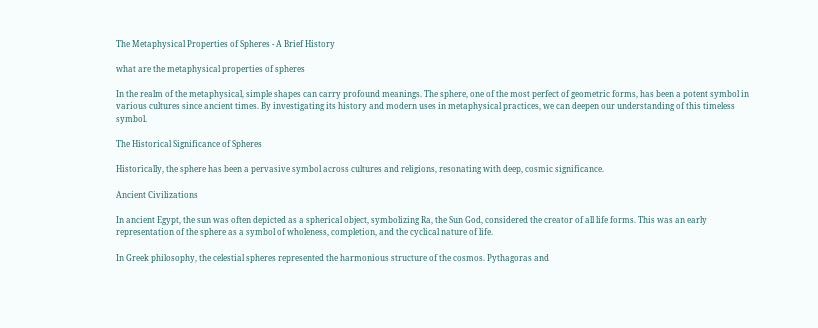The Metaphysical Properties of Spheres - A Brief History

what are the metaphysical properties of spheres

In the realm of the metaphysical, simple shapes can carry profound meanings. The sphere, one of the most perfect of geometric forms, has been a potent symbol in various cultures since ancient times. By investigating its history and modern uses in metaphysical practices, we can deepen our understanding of this timeless symbol.

The Historical Significance of Spheres

Historically, the sphere has been a pervasive symbol across cultures and religions, resonating with deep, cosmic significance.

Ancient Civilizations

In ancient Egypt, the sun was often depicted as a spherical object, symbolizing Ra, the Sun God, considered the creator of all life forms. This was an early representation of the sphere as a symbol of wholeness, completion, and the cyclical nature of life.

In Greek philosophy, the celestial spheres represented the harmonious structure of the cosmos. Pythagoras and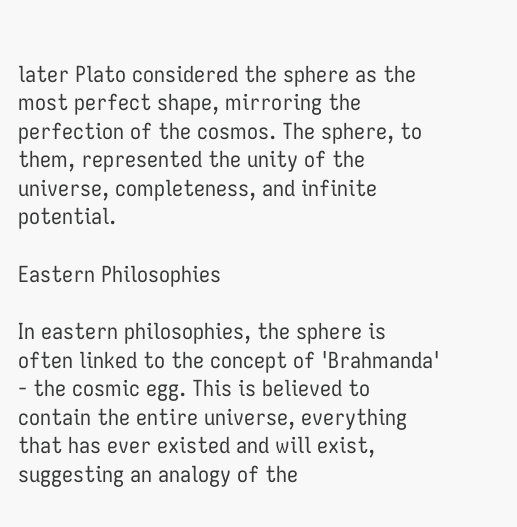later Plato considered the sphere as the most perfect shape, mirroring the perfection of the cosmos. The sphere, to them, represented the unity of the universe, completeness, and infinite potential.

Eastern Philosophies

In eastern philosophies, the sphere is often linked to the concept of 'Brahmanda' - the cosmic egg. This is believed to contain the entire universe, everything that has ever existed and will exist, suggesting an analogy of the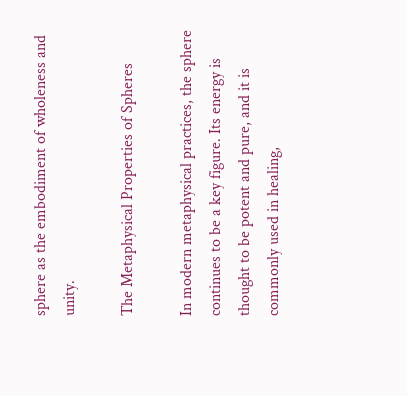sphere as the embodiment of wholeness and unity.

The Metaphysical Properties of Spheres

In modern metaphysical practices, the sphere continues to be a key figure. Its energy is thought to be potent and pure, and it is commonly used in healing,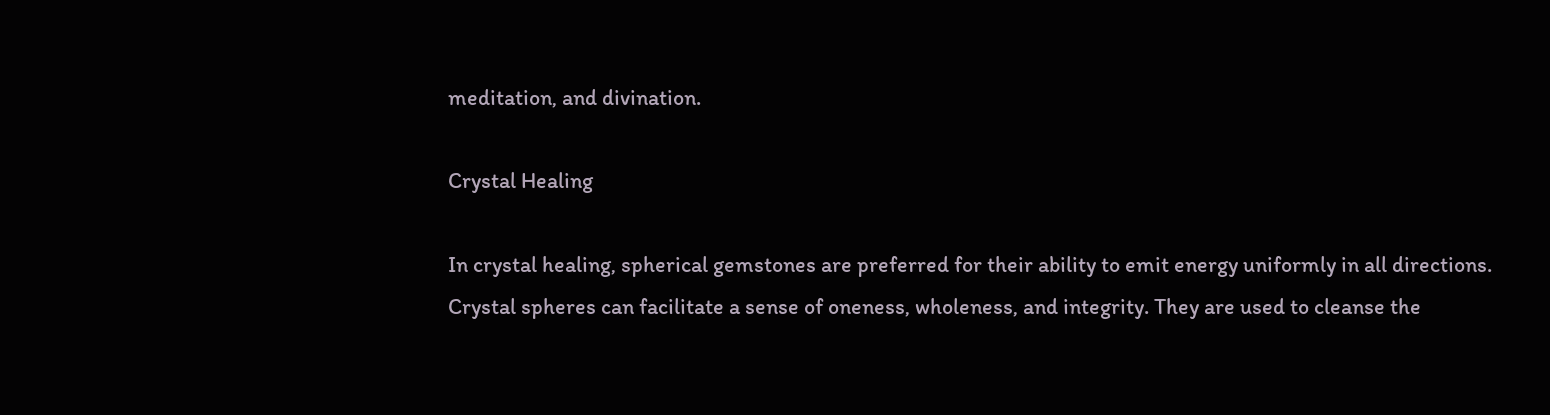meditation, and divination.

Crystal Healing

In crystal healing, spherical gemstones are preferred for their ability to emit energy uniformly in all directions. Crystal spheres can facilitate a sense of oneness, wholeness, and integrity. They are used to cleanse the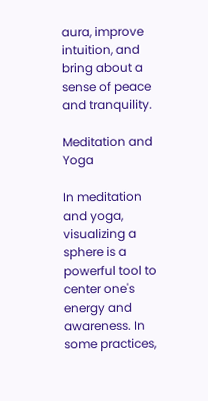aura, improve intuition, and bring about a sense of peace and tranquility.

Meditation and Yoga

In meditation and yoga, visualizing a sphere is a powerful tool to center one's energy and awareness. In some practices,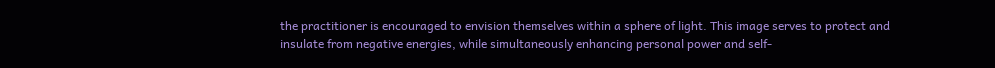the practitioner is encouraged to envision themselves within a sphere of light. This image serves to protect and insulate from negative energies, while simultaneously enhancing personal power and self-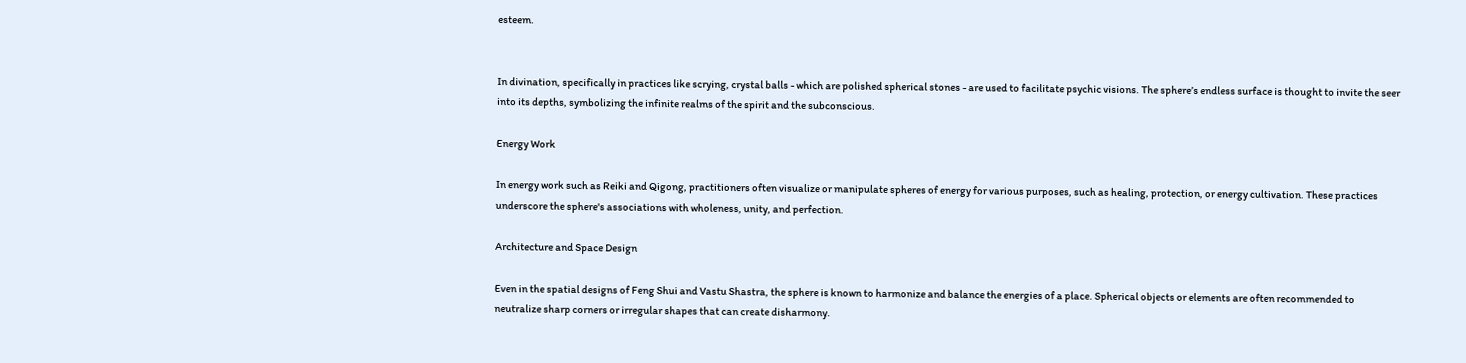esteem.


In divination, specifically in practices like scrying, crystal balls - which are polished spherical stones - are used to facilitate psychic visions. The sphere’s endless surface is thought to invite the seer into its depths, symbolizing the infinite realms of the spirit and the subconscious.

Energy Work

In energy work such as Reiki and Qigong, practitioners often visualize or manipulate spheres of energy for various purposes, such as healing, protection, or energy cultivation. These practices underscore the sphere's associations with wholeness, unity, and perfection.

Architecture and Space Design

Even in the spatial designs of Feng Shui and Vastu Shastra, the sphere is known to harmonize and balance the energies of a place. Spherical objects or elements are often recommended to neutralize sharp corners or irregular shapes that can create disharmony.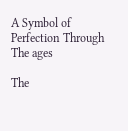A Symbol of Perfection Through The ages

The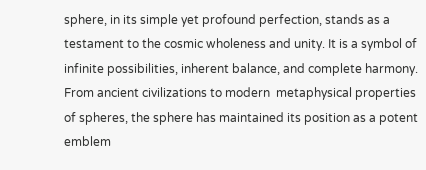sphere, in its simple yet profound perfection, stands as a testament to the cosmic wholeness and unity. It is a symbol of infinite possibilities, inherent balance, and complete harmony. From ancient civilizations to modern  metaphysical properties of spheres, the sphere has maintained its position as a potent emblem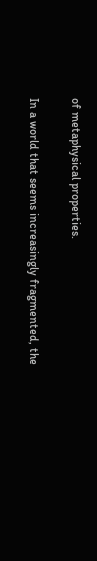of metaphysical properties.

In a world that seems increasingly fragmented, the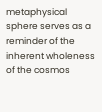metaphysical sphere serves as a reminder of the inherent wholeness of the cosmos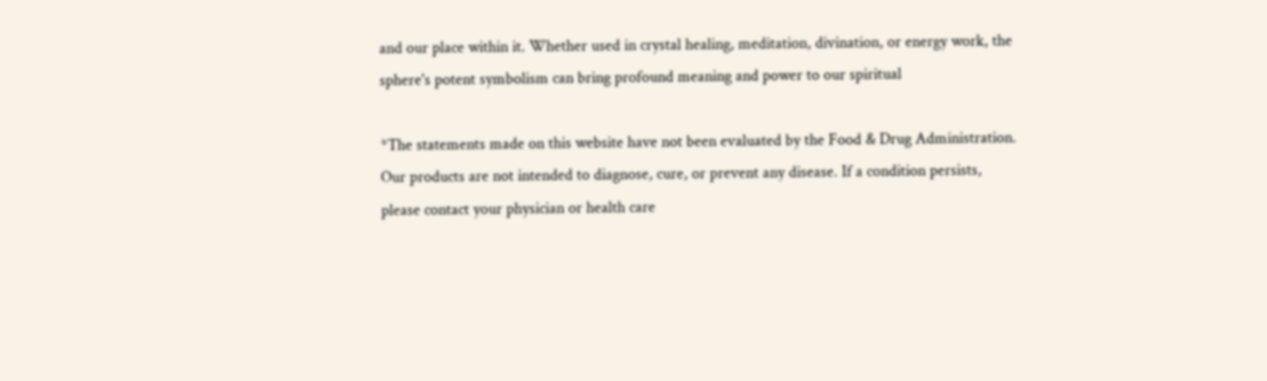and our place within it. Whether used in crystal healing, meditation, divination, or energy work, the sphere's potent symbolism can bring profound meaning and power to our spiritual

*The statements made on this website have not been evaluated by the Food & Drug Administration. Our products are not intended to diagnose, cure, or prevent any disease. If a condition persists, please contact your physician or health care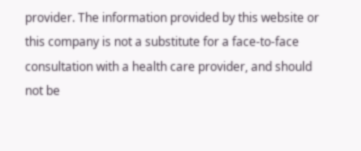provider. The information provided by this website or this company is not a substitute for a face-to-face consultation with a health care provider, and should not be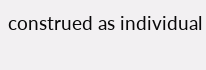construed as individual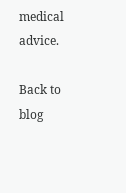medical advice.

Back to blog